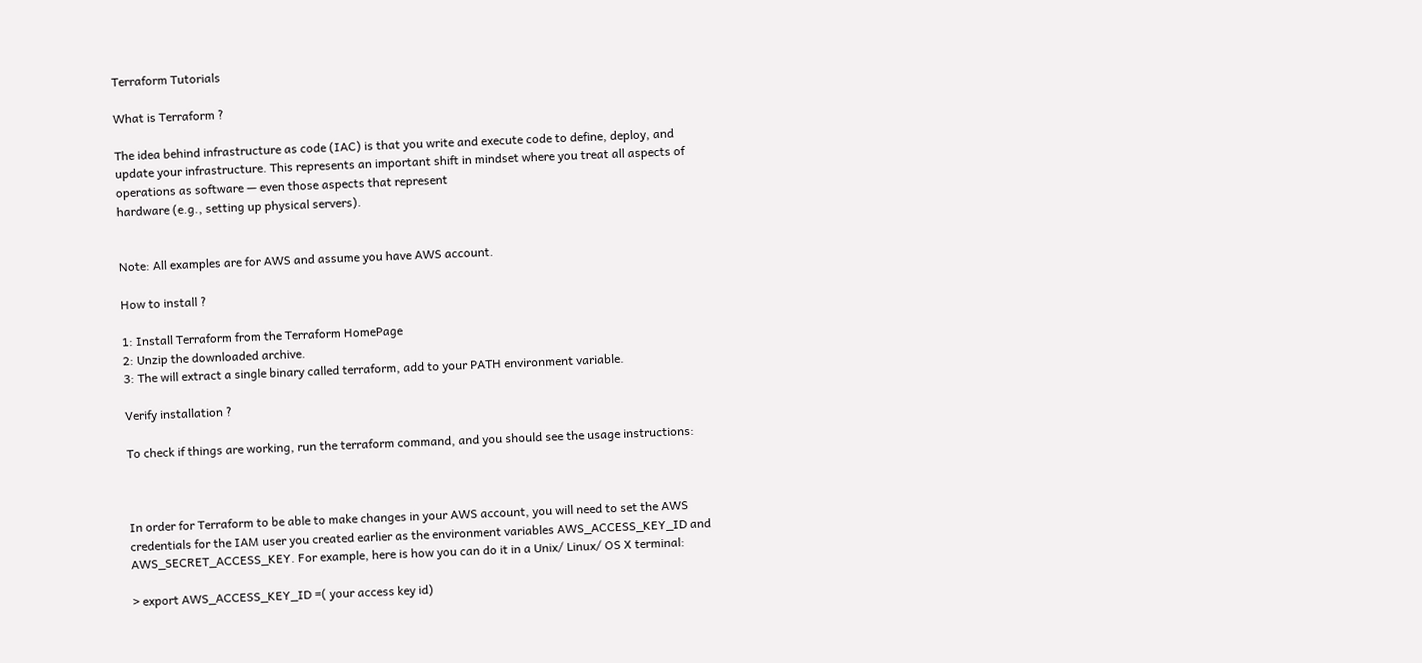Terraform Tutorials

What is Terraform ?

The idea behind infrastructure as code (IAC) is that you write and execute code to define, deploy, and update your infrastructure. This represents an important shift in mindset where you treat all aspects of operations as software — even those aspects that represent
hardware (e.g., setting up physical servers).


Note: All examples are for AWS and assume you have AWS account.

How to install ?

1: Install Terraform from the Terraform HomePage
2: Unzip the downloaded archive.
3: The will extract a single binary called terraform, add to your PATH environment variable.

Verify installation ?

To check if things are working, run the terraform command, and you should see the usage instructions:



In order for Terraform to be able to make changes in your AWS account, you will need to set the AWS credentials for the IAM user you created earlier as the environment variables AWS_ACCESS_KEY_ID and AWS_SECRET_ACCESS_KEY. For example, here is how you can do it in a Unix/ Linux/ OS X terminal:

> export AWS_ACCESS_KEY_ID =( your access key id)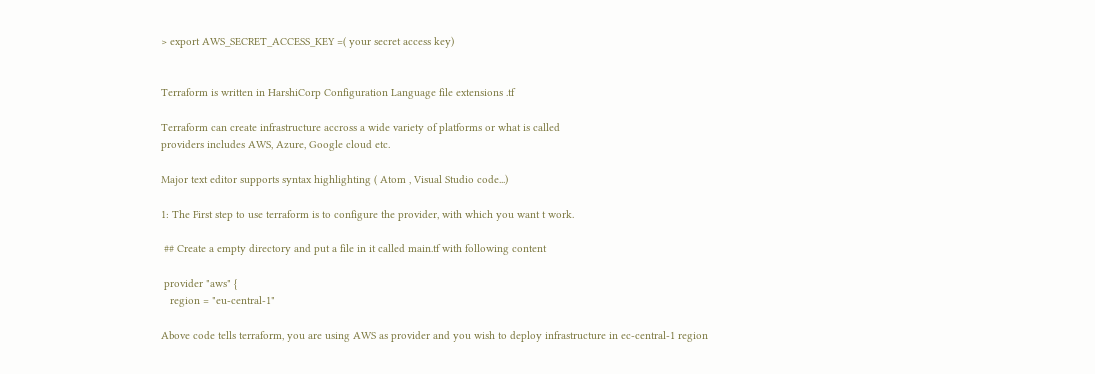> export AWS_SECRET_ACCESS_KEY =( your secret access key)


Terraform is written in HarshiCorp Configuration Language file extensions .tf

Terraform can create infrastructure accross a wide variety of platforms or what is called
providers includes AWS, Azure, Google cloud etc.

Major text editor supports syntax highlighting ( Atom , Visual Studio code...)

1: The First step to use terraform is to configure the provider, with which you want t work.

 ## Create a empty directory and put a file in it called main.tf with following content

 provider "aws" {
   region = "eu-central-1"

Above code tells terraform, you are using AWS as provider and you wish to deploy infrastructure in ec-central-1 region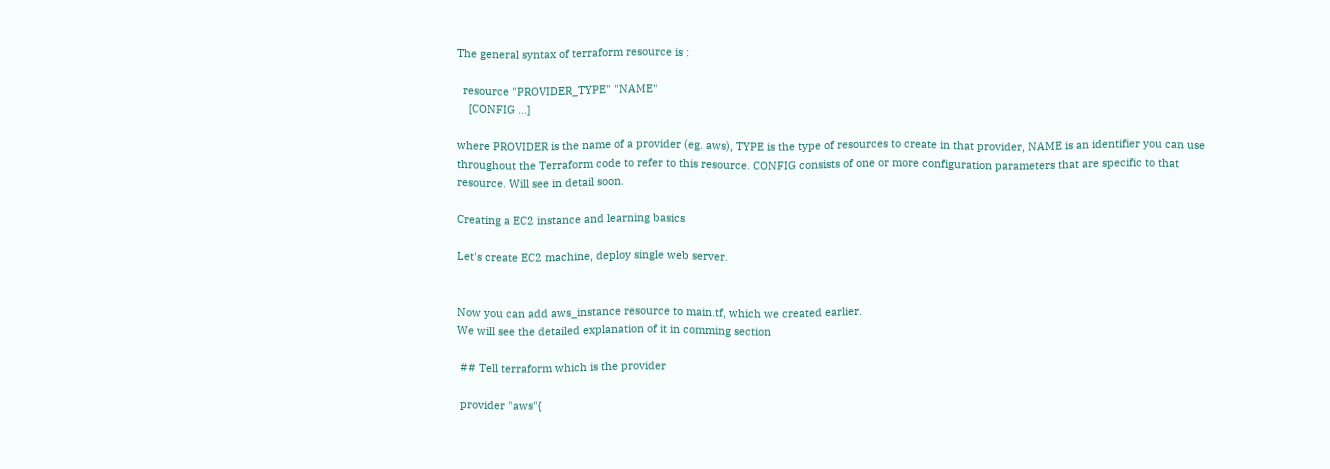The general syntax of terraform resource is :

  resource "PROVIDER_TYPE" "NAME"
    [CONFIG ...]

where PROVIDER is the name of a provider (eg. aws), TYPE is the type of resources to create in that provider, NAME is an identifier you can use throughout the Terraform code to refer to this resource. CONFIG consists of one or more configuration parameters that are specific to that resource. Will see in detail soon.

Creating a EC2 instance and learning basics

Let's create EC2 machine, deploy single web server.


Now you can add aws_instance resource to main.tf, which we created earlier.
We will see the detailed explanation of it in comming section

 ## Tell terraform which is the provider

 provider "aws"{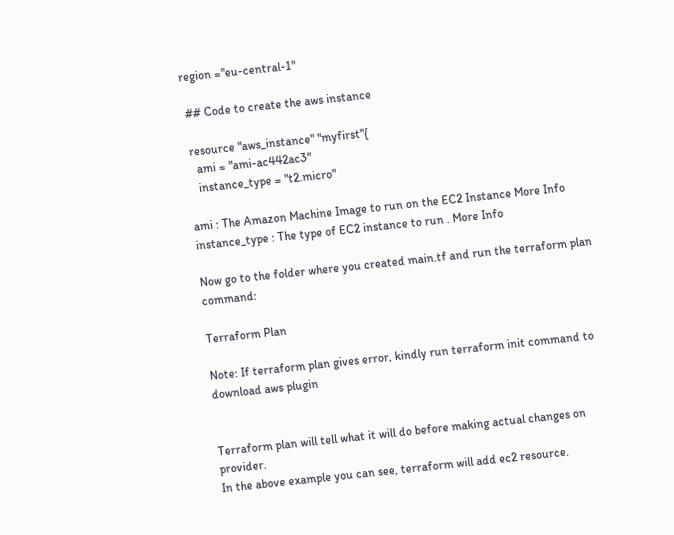region ="eu-central-1"

 ## Code to create the aws instance

 resource "aws_instance" "myfirst"{
   ami = "ami-ac442ac3"
   instance_type = "t2.micro"

ami : The Amazon Machine Image to run on the EC2 Instance More Info
instance_type : The type of EC2 instance to run . More Info

Now go to the folder where you created main.tf and run the terraform plan command:

Terraform Plan

Note: If terraform plan gives error, kindly run terraform init command to download aws plugin


Terraform plan will tell what it will do before making actual changes on provider.
In the above example you can see, terraform will add ec2 resource.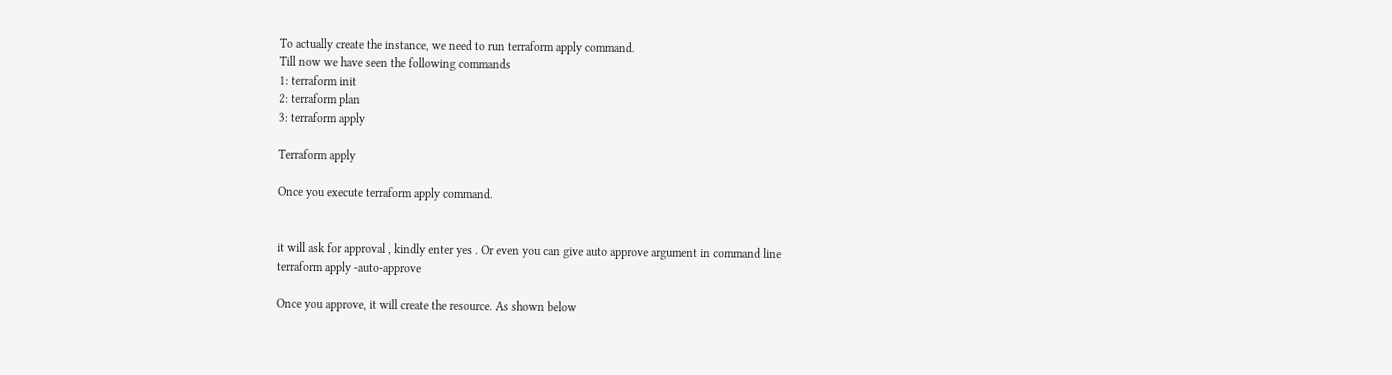To actually create the instance, we need to run terraform apply command.
Till now we have seen the following commands
1: terraform init
2: terraform plan
3: terraform apply

Terraform apply

Once you execute terraform apply command.


it will ask for approval , kindly enter yes . Or even you can give auto approve argument in command line
terraform apply -auto-approve

Once you approve, it will create the resource. As shown below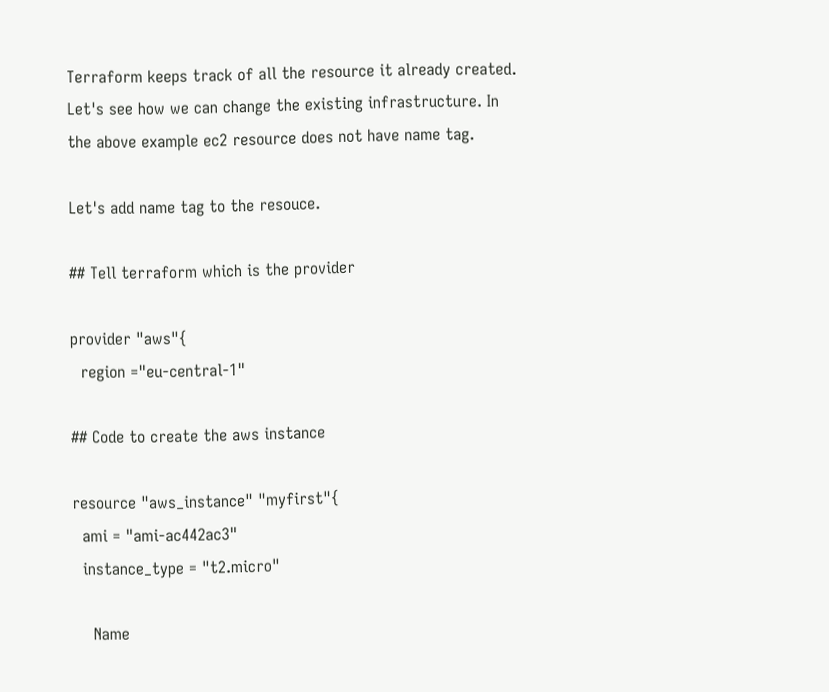Terraform keeps track of all the resource it already created. Let's see how we can change the existing infrastructure. In the above example ec2 resource does not have name tag.

Let's add name tag to the resouce.

## Tell terraform which is the provider

provider "aws"{
  region ="eu-central-1"

## Code to create the aws instance

resource "aws_instance" "myfirst"{
  ami = "ami-ac442ac3"
  instance_type = "t2.micro"

    Name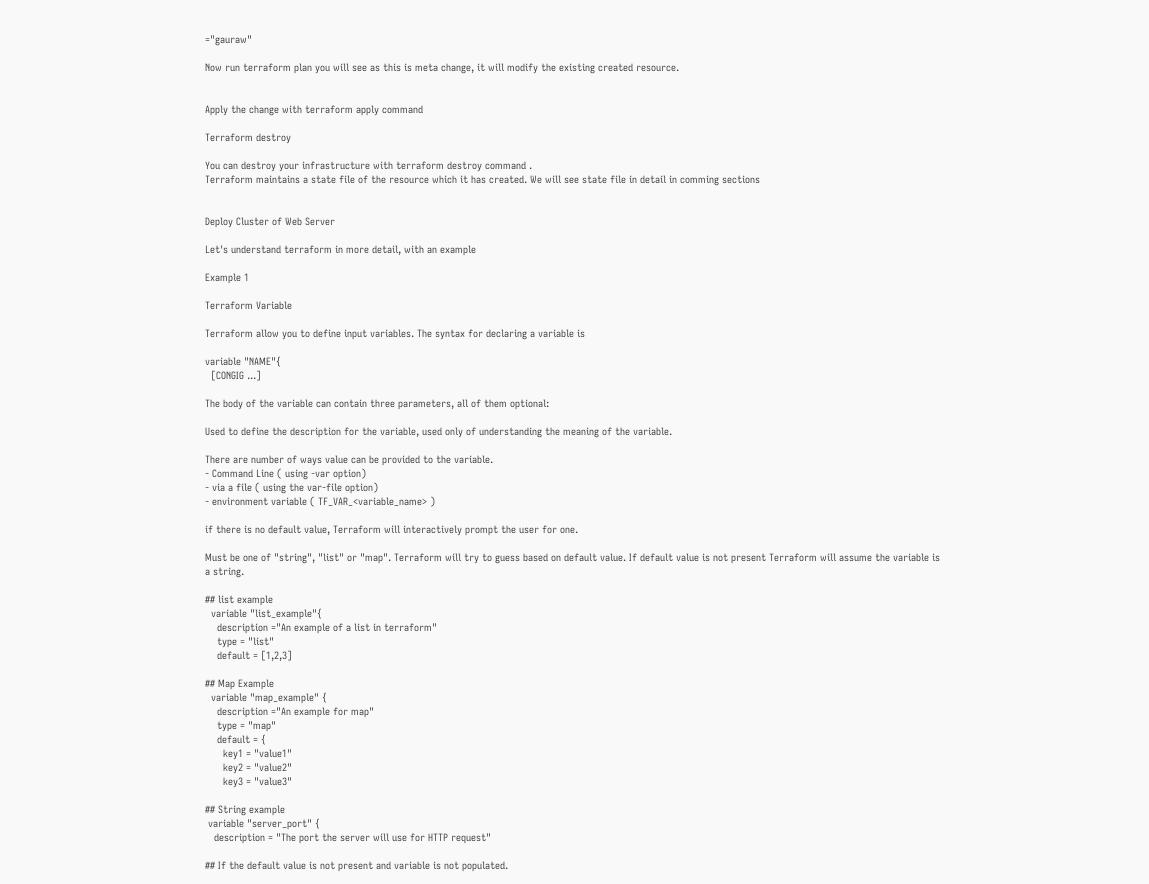="gauraw"

Now run terraform plan you will see as this is meta change, it will modify the existing created resource.


Apply the change with terraform apply command

Terraform destroy

You can destroy your infrastructure with terraform destroy command .
Terraform maintains a state file of the resource which it has created. We will see state file in detail in comming sections


Deploy Cluster of Web Server

Let's understand terraform in more detail, with an example

Example 1

Terraform Variable

Terraform allow you to define input variables. The syntax for declaring a variable is

variable "NAME"{
  [CONGIG ...]

The body of the variable can contain three parameters, all of them optional:

Used to define the description for the variable, used only of understanding the meaning of the variable.

There are number of ways value can be provided to the variable.
- Command Line ( using -var option)
- via a file ( using the var-file option)
- environment variable ( TF_VAR_<variable_name> )

if there is no default value, Terraform will interactively prompt the user for one.

Must be one of "string", "list" or "map". Terraform will try to guess based on default value. If default value is not present Terraform will assume the variable is a string.

## list example
  variable "list_example"{
    description ="An example of a list in terraform"
    type = "list"
    default = [1,2,3]

## Map Example
  variable "map_example" {
    description ="An example for map"
    type = "map"
    default = {
      key1 = "value1"
      key2 = "value2"
      key3 = "value3"

## String example
 variable "server_port" {
   description = "The port the server will use for HTTP request"

## If the default value is not present and variable is not populated.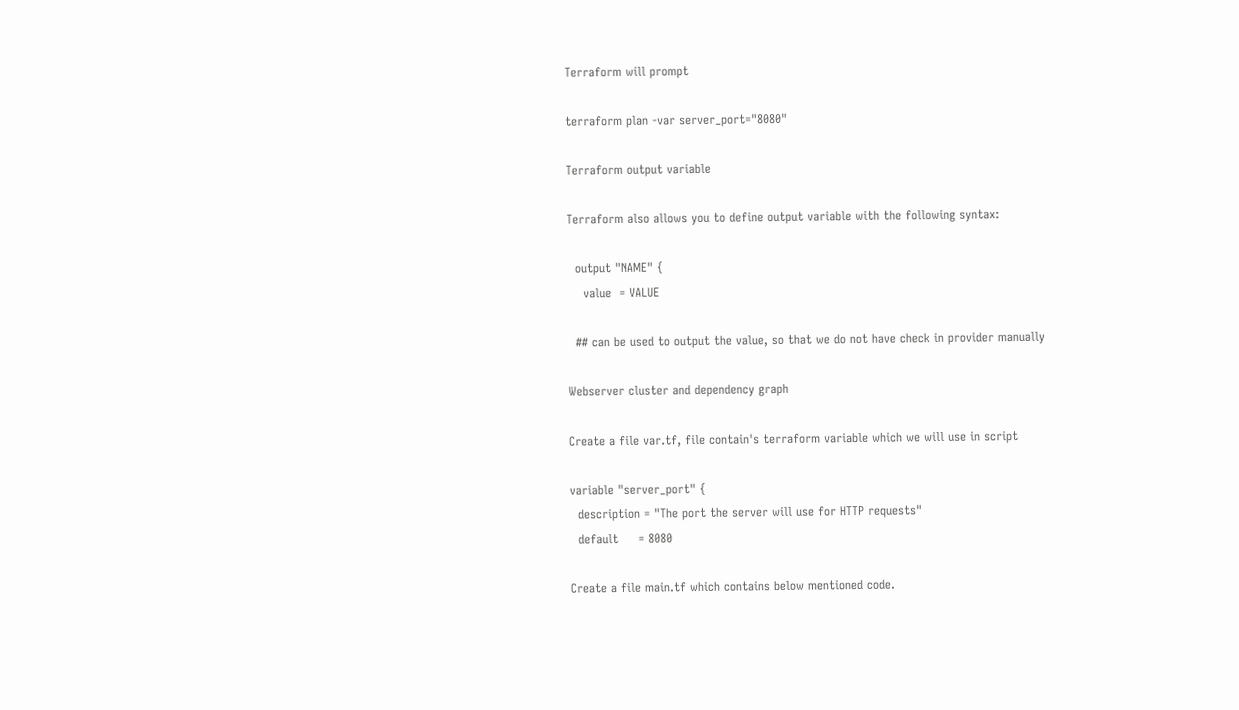Terraform will prompt

terraform plan -var server_port="8080"

Terraform output variable

Terraform also allows you to define output variable with the following syntax:

  output "NAME" {
    value  = VALUE

  ## can be used to output the value, so that we do not have check in provider manually

Webserver cluster and dependency graph

Create a file var.tf, file contain's terraform variable which we will use in script

variable "server_port" {
  description = "The port the server will use for HTTP requests"
  default     = 8080

Create a file main.tf which contains below mentioned code.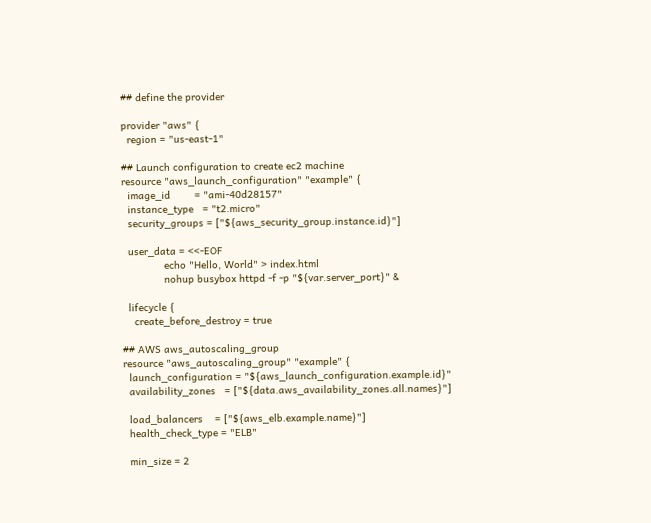## define the provider

provider "aws" {
  region = "us-east-1"

## Launch configuration to create ec2 machine
resource "aws_launch_configuration" "example" {
  image_id        = "ami-40d28157"
  instance_type   = "t2.micro"
  security_groups = ["${aws_security_group.instance.id}"]

  user_data = <<-EOF
              echo "Hello, World" > index.html
              nohup busybox httpd -f -p "${var.server_port}" &

  lifecycle {
    create_before_destroy = true

## AWS aws_autoscaling_group
resource "aws_autoscaling_group" "example" {
  launch_configuration = "${aws_launch_configuration.example.id}"
  availability_zones   = ["${data.aws_availability_zones.all.names}"]

  load_balancers    = ["${aws_elb.example.name}"]
  health_check_type = "ELB"

  min_size = 2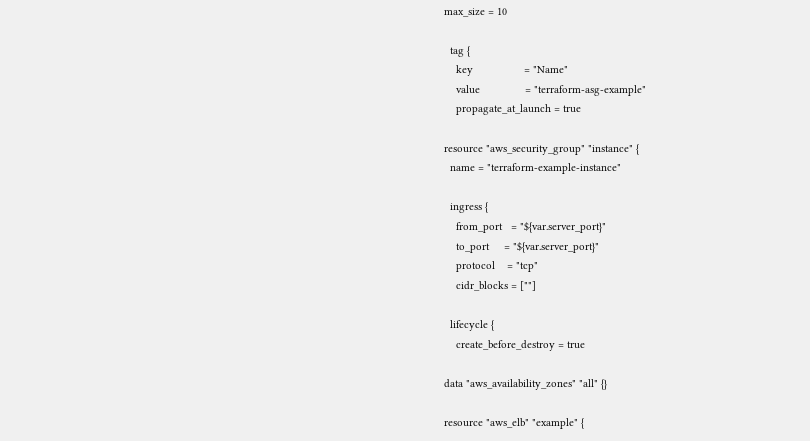max_size = 10

  tag {
    key                 = "Name"
    value               = "terraform-asg-example"
    propagate_at_launch = true

resource "aws_security_group" "instance" {
  name = "terraform-example-instance"

  ingress {
    from_port   = "${var.server_port}"
    to_port     = "${var.server_port}"
    protocol    = "tcp"
    cidr_blocks = [""]

  lifecycle {
    create_before_destroy = true

data "aws_availability_zones" "all" {}

resource "aws_elb" "example" {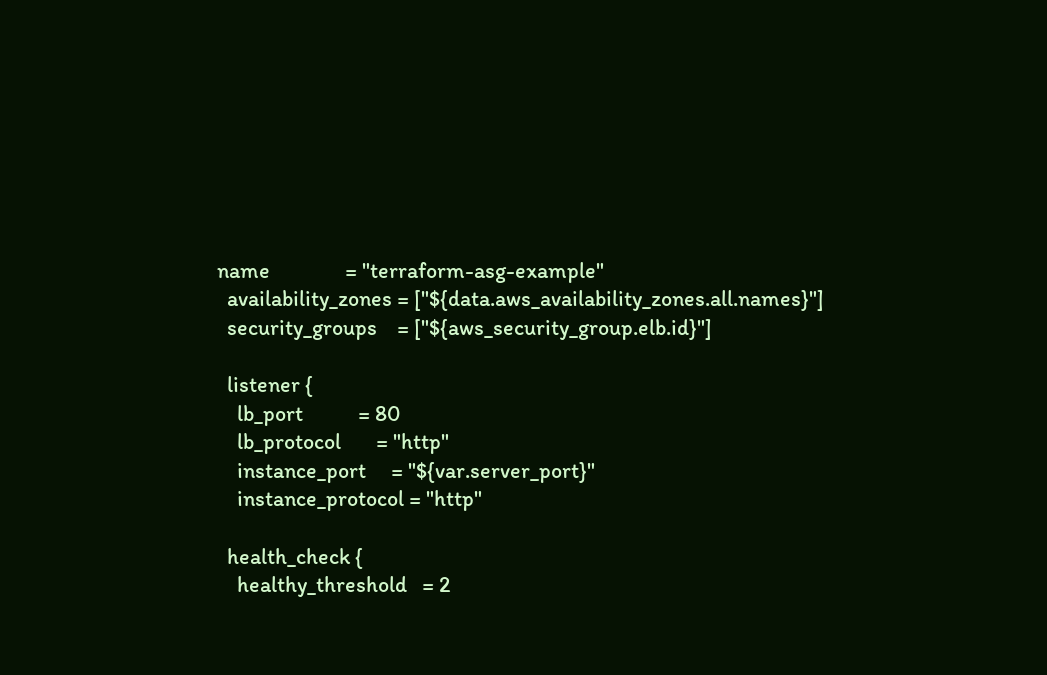name               = "terraform-asg-example"
  availability_zones = ["${data.aws_availability_zones.all.names}"]
  security_groups    = ["${aws_security_group.elb.id}"]

  listener {
    lb_port           = 80
    lb_protocol       = "http"
    instance_port     = "${var.server_port}"
    instance_protocol = "http"

  health_check {
    healthy_threshold   = 2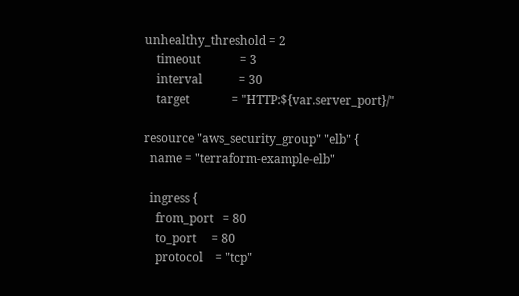unhealthy_threshold = 2
    timeout             = 3
    interval            = 30
    target              = "HTTP:${var.server_port}/"

resource "aws_security_group" "elb" {
  name = "terraform-example-elb"

  ingress {
    from_port   = 80
    to_port     = 80
    protocol    = "tcp"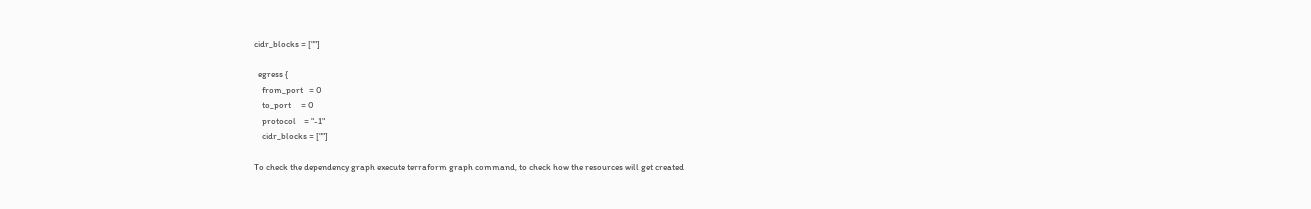cidr_blocks = [""]

  egress {
    from_port   = 0
    to_port     = 0
    protocol    = "-1"
    cidr_blocks = [""]

To check the dependency graph execute terraform graph command, to check how the resources will get created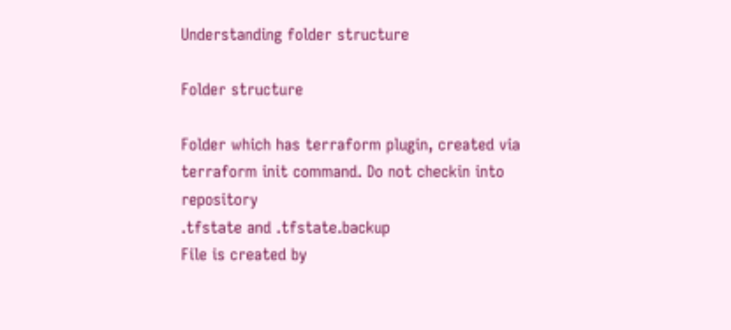Understanding folder structure

Folder structure

Folder which has terraform plugin, created via terraform init command. Do not checkin into repository
.tfstate and .tfstate.backup
File is created by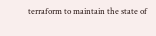terraform to maintain the state of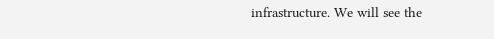infrastructure. We will see the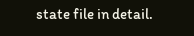state file in detail.